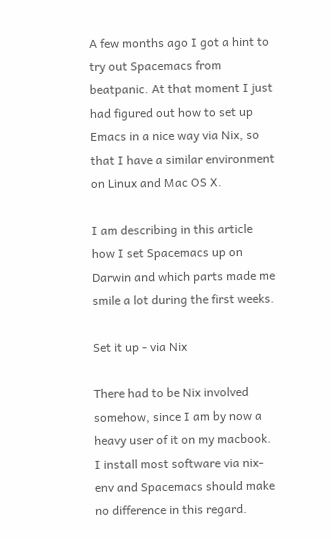A few months ago I got a hint to try out Spacemacs from beatpanic. At that moment I just had figured out how to set up Emacs in a nice way via Nix, so that I have a similar environment on Linux and Mac OS X.

I am describing in this article how I set Spacemacs up on Darwin and which parts made me smile a lot during the first weeks.

Set it up - via Nix

There had to be Nix involved somehow, since I am by now a heavy user of it on my macbook. I install most software via nix-env and Spacemacs should make no difference in this regard.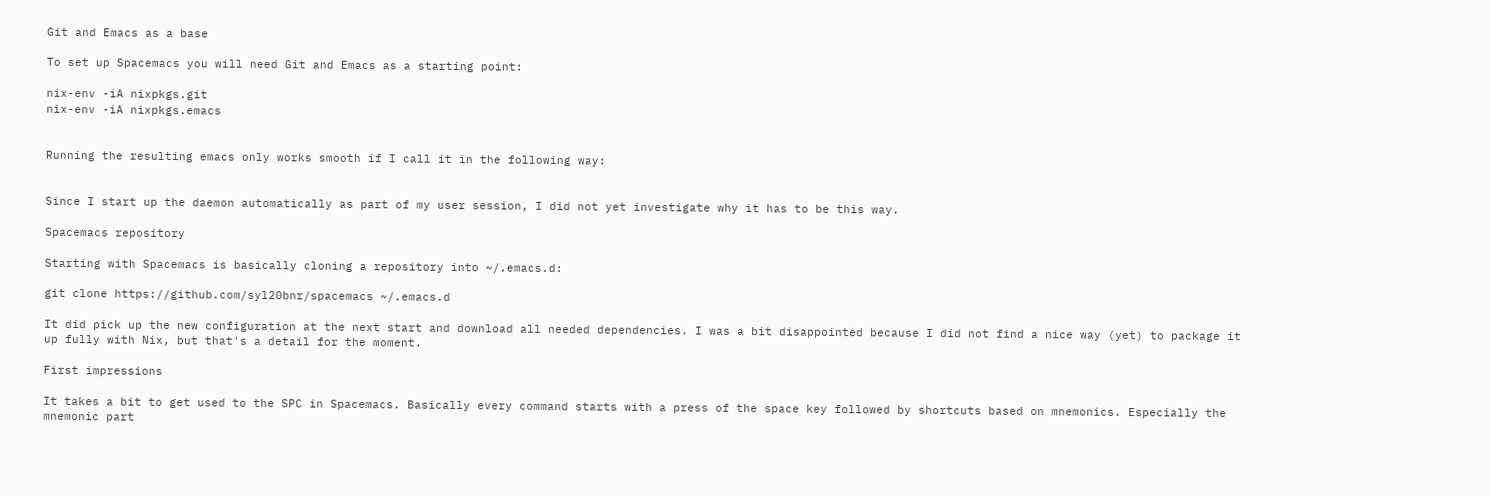Git and Emacs as a base

To set up Spacemacs you will need Git and Emacs as a starting point:

nix-env -iA nixpkgs.git
nix-env -iA nixpkgs.emacs


Running the resulting emacs only works smooth if I call it in the following way:


Since I start up the daemon automatically as part of my user session, I did not yet investigate why it has to be this way.

Spacemacs repository

Starting with Spacemacs is basically cloning a repository into ~/.emacs.d:

git clone https://github.com/syl20bnr/spacemacs ~/.emacs.d

It did pick up the new configuration at the next start and download all needed dependencies. I was a bit disappointed because I did not find a nice way (yet) to package it up fully with Nix, but that's a detail for the moment.

First impressions

It takes a bit to get used to the SPC in Spacemacs. Basically every command starts with a press of the space key followed by shortcuts based on mnemonics. Especially the mnemonic part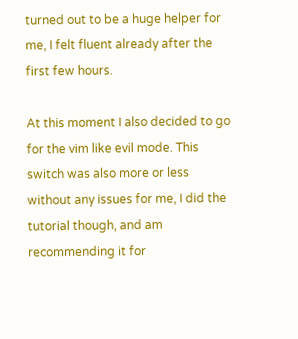turned out to be a huge helper for me, I felt fluent already after the first few hours.

At this moment I also decided to go for the vim like evil mode. This switch was also more or less without any issues for me, I did the tutorial though, and am recommending it for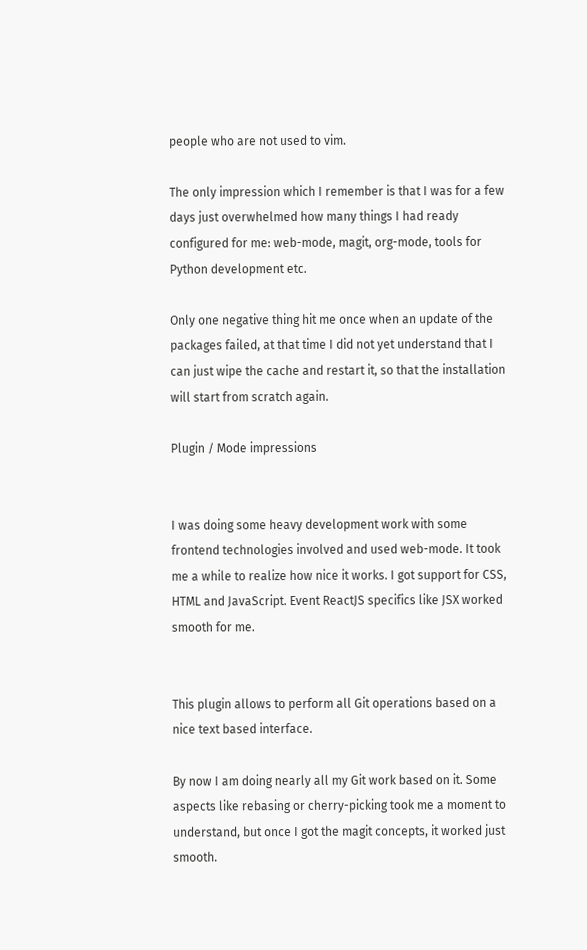people who are not used to vim.

The only impression which I remember is that I was for a few days just overwhelmed how many things I had ready configured for me: web-mode, magit, org-mode, tools for Python development etc.

Only one negative thing hit me once when an update of the packages failed, at that time I did not yet understand that I can just wipe the cache and restart it, so that the installation will start from scratch again.

Plugin / Mode impressions


I was doing some heavy development work with some frontend technologies involved and used web-mode. It took me a while to realize how nice it works. I got support for CSS, HTML and JavaScript. Event ReactJS specifics like JSX worked smooth for me.


This plugin allows to perform all Git operations based on a nice text based interface.

By now I am doing nearly all my Git work based on it. Some aspects like rebasing or cherry-picking took me a moment to understand, but once I got the magit concepts, it worked just smooth.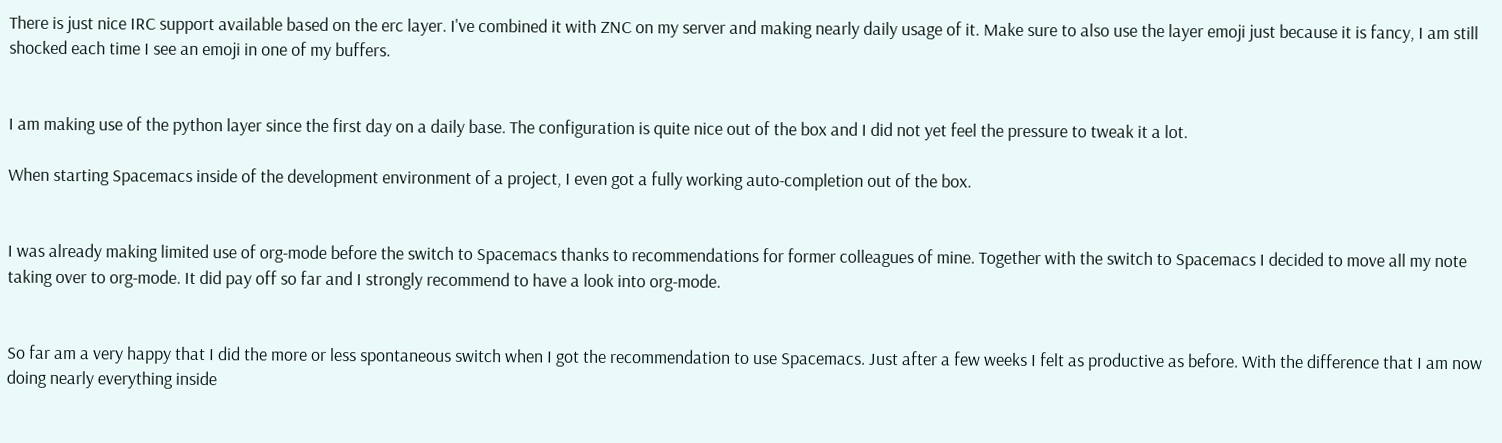There is just nice IRC support available based on the erc layer. I've combined it with ZNC on my server and making nearly daily usage of it. Make sure to also use the layer emoji just because it is fancy, I am still shocked each time I see an emoji in one of my buffers.


I am making use of the python layer since the first day on a daily base. The configuration is quite nice out of the box and I did not yet feel the pressure to tweak it a lot.

When starting Spacemacs inside of the development environment of a project, I even got a fully working auto-completion out of the box.


I was already making limited use of org-mode before the switch to Spacemacs thanks to recommendations for former colleagues of mine. Together with the switch to Spacemacs I decided to move all my note taking over to org-mode. It did pay off so far and I strongly recommend to have a look into org-mode.


So far am a very happy that I did the more or less spontaneous switch when I got the recommendation to use Spacemacs. Just after a few weeks I felt as productive as before. With the difference that I am now doing nearly everything inside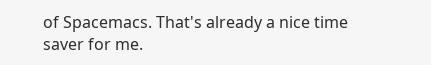of Spacemacs. That's already a nice time saver for me.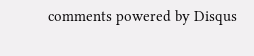comments powered by Disqus